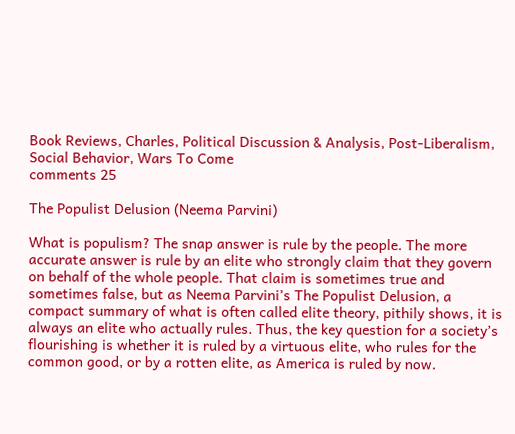Book Reviews, Charles, Political Discussion & Analysis, Post-Liberalism, Social Behavior, Wars To Come
comments 25

The Populist Delusion (Neema Parvini)

What is populism? The snap answer is rule by the people. The more accurate answer is rule by an elite who strongly claim that they govern on behalf of the whole people. That claim is sometimes true and sometimes false, but as Neema Parvini’s The Populist Delusion, a compact summary of what is often called elite theory, pithily shows, it is always an elite who actually rules. Thus, the key question for a society’s flourishing is whether it is ruled by a virtuous elite, who rules for the common good, or by a rotten elite, as America is ruled by now.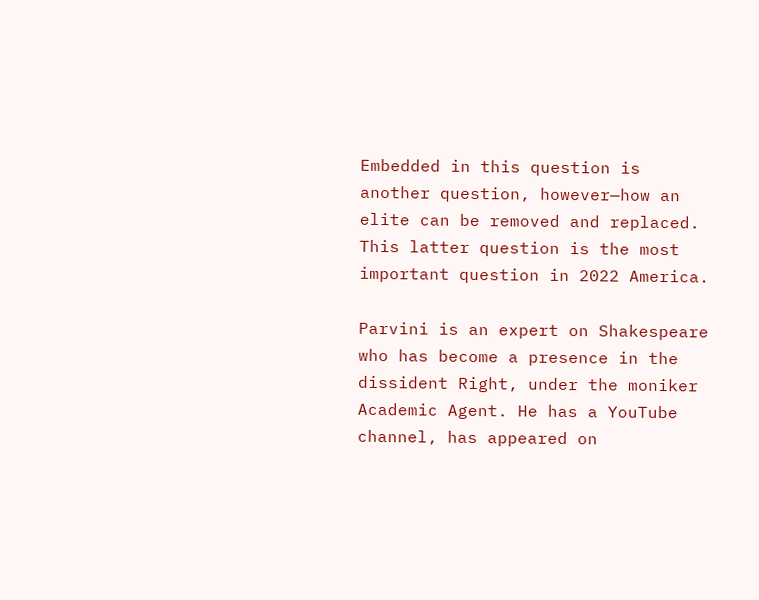Embedded in this question is another question, however—how an elite can be removed and replaced. This latter question is the most important question in 2022 America.

Parvini is an expert on Shakespeare who has become a presence in the dissident Right, under the moniker Academic Agent. He has a YouTube channel, has appeared on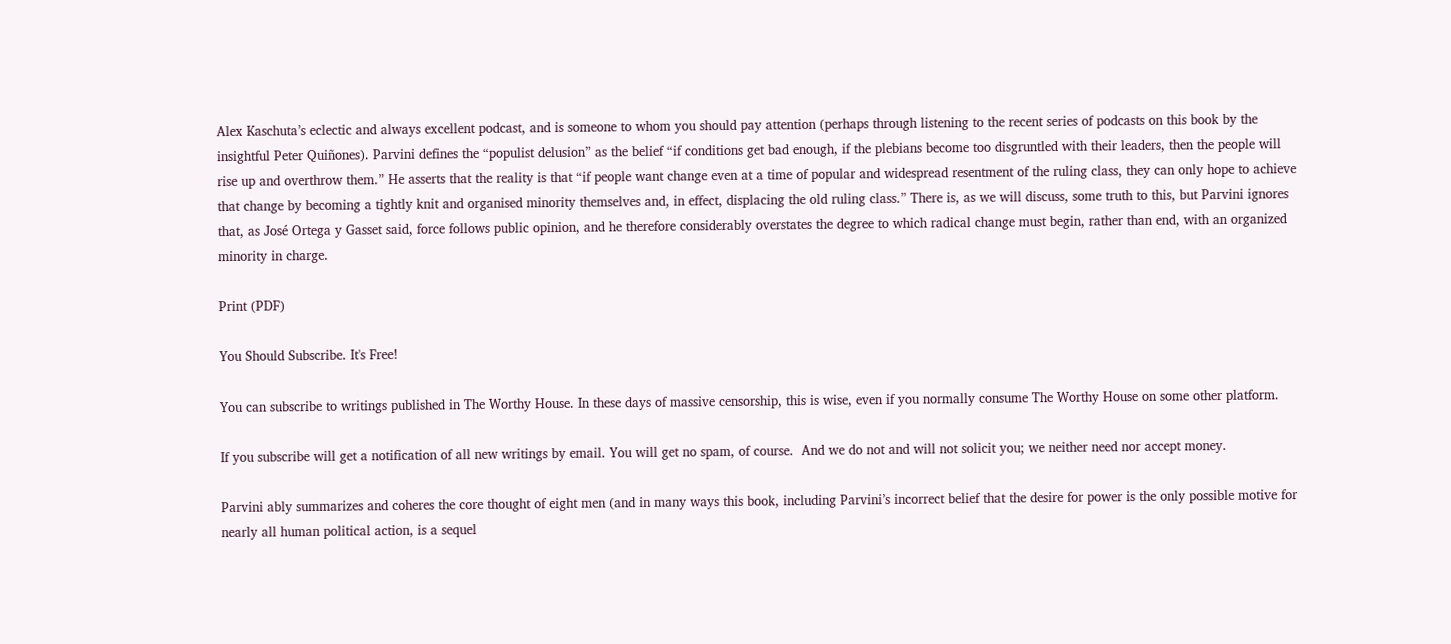Alex Kaschuta’s eclectic and always excellent podcast, and is someone to whom you should pay attention (perhaps through listening to the recent series of podcasts on this book by the insightful Peter Quiñones). Parvini defines the “populist delusion” as the belief “if conditions get bad enough, if the plebians become too disgruntled with their leaders, then the people will rise up and overthrow them.” He asserts that the reality is that “if people want change even at a time of popular and widespread resentment of the ruling class, they can only hope to achieve that change by becoming a tightly knit and organised minority themselves and, in effect, displacing the old ruling class.” There is, as we will discuss, some truth to this, but Parvini ignores that, as José Ortega y Gasset said, force follows public opinion, and he therefore considerably overstates the degree to which radical change must begin, rather than end, with an organized minority in charge.

Print (PDF)

You Should Subscribe. It's Free!

You can subscribe to writings published in The Worthy House. In these days of massive censorship, this is wise, even if you normally consume The Worthy House on some other platform.

If you subscribe will get a notification of all new writings by email. You will get no spam, of course.  And we do not and will not solicit you; we neither need nor accept money.

Parvini ably summarizes and coheres the core thought of eight men (and in many ways this book, including Parvini’s incorrect belief that the desire for power is the only possible motive for nearly all human political action, is a sequel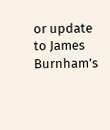or update to James Burnham’s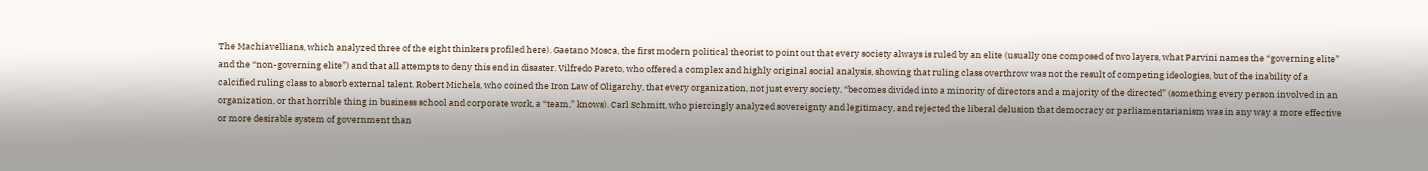The Machiavellians, which analyzed three of the eight thinkers profiled here). Gaetano Mosca, the first modern political theorist to point out that every society always is ruled by an elite (usually one composed of two layers, what Parvini names the “governing elite” and the “non-governing elite”) and that all attempts to deny this end in disaster. Vilfredo Pareto, who offered a complex and highly original social analysis, showing that ruling class overthrow was not the result of competing ideologies, but of the inability of a calcified ruling class to absorb external talent. Robert Michels, who coined the Iron Law of Oligarchy, that every organization, not just every society, “becomes divided into a minority of directors and a majority of the directed” (something every person involved in an organization, or that horrible thing in business school and corporate work, a “team,” knows). Carl Schmitt, who piercingly analyzed sovereignty and legitimacy, and rejected the liberal delusion that democracy or parliamentarianism was in any way a more effective or more desirable system of government than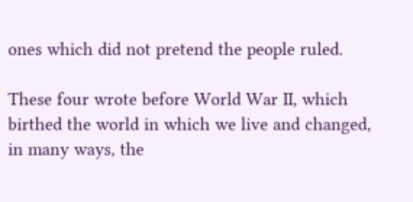ones which did not pretend the people ruled.

These four wrote before World War II, which birthed the world in which we live and changed, in many ways, the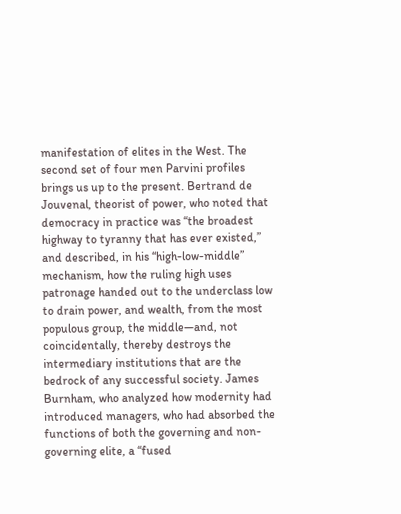manifestation of elites in the West. The second set of four men Parvini profiles brings us up to the present. Bertrand de Jouvenal, theorist of power, who noted that democracy in practice was “the broadest highway to tyranny that has ever existed,” and described, in his “high-low-middle” mechanism, how the ruling high uses patronage handed out to the underclass low to drain power, and wealth, from the most populous group, the middle—and, not coincidentally, thereby destroys the intermediary institutions that are the bedrock of any successful society. James Burnham, who analyzed how modernity had introduced managers, who had absorbed the functions of both the governing and non-governing elite, a “fused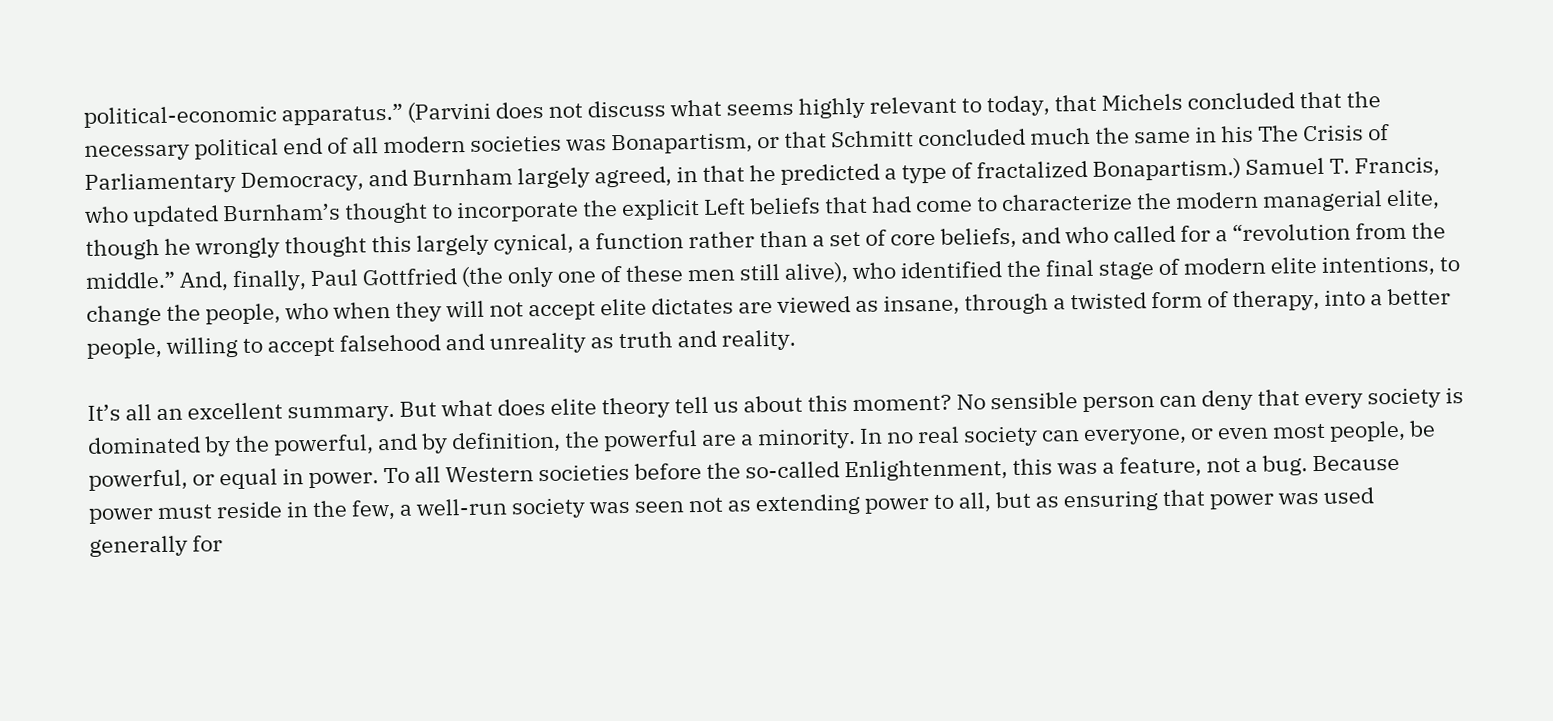political-economic apparatus.” (Parvini does not discuss what seems highly relevant to today, that Michels concluded that the necessary political end of all modern societies was Bonapartism, or that Schmitt concluded much the same in his The Crisis of Parliamentary Democracy, and Burnham largely agreed, in that he predicted a type of fractalized Bonapartism.) Samuel T. Francis, who updated Burnham’s thought to incorporate the explicit Left beliefs that had come to characterize the modern managerial elite, though he wrongly thought this largely cynical, a function rather than a set of core beliefs, and who called for a “revolution from the middle.” And, finally, Paul Gottfried (the only one of these men still alive), who identified the final stage of modern elite intentions, to change the people, who when they will not accept elite dictates are viewed as insane, through a twisted form of therapy, into a better people, willing to accept falsehood and unreality as truth and reality.

It’s all an excellent summary. But what does elite theory tell us about this moment? No sensible person can deny that every society is dominated by the powerful, and by definition, the powerful are a minority. In no real society can everyone, or even most people, be powerful, or equal in power. To all Western societies before the so-called Enlightenment, this was a feature, not a bug. Because power must reside in the few, a well-run society was seen not as extending power to all, but as ensuring that power was used generally for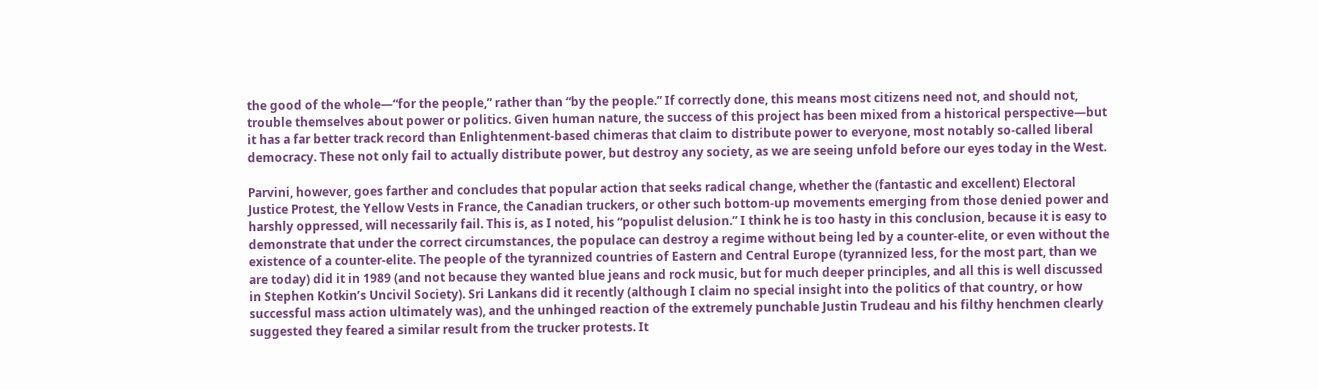the good of the whole—“for the people,” rather than “by the people.” If correctly done, this means most citizens need not, and should not, trouble themselves about power or politics. Given human nature, the success of this project has been mixed from a historical perspective—but it has a far better track record than Enlightenment-based chimeras that claim to distribute power to everyone, most notably so-called liberal democracy. These not only fail to actually distribute power, but destroy any society, as we are seeing unfold before our eyes today in the West.

Parvini, however, goes farther and concludes that popular action that seeks radical change, whether the (fantastic and excellent) Electoral Justice Protest, the Yellow Vests in France, the Canadian truckers, or other such bottom-up movements emerging from those denied power and harshly oppressed, will necessarily fail. This is, as I noted, his “populist delusion.” I think he is too hasty in this conclusion, because it is easy to demonstrate that under the correct circumstances, the populace can destroy a regime without being led by a counter-elite, or even without the existence of a counter-elite. The people of the tyrannized countries of Eastern and Central Europe (tyrannized less, for the most part, than we are today) did it in 1989 (and not because they wanted blue jeans and rock music, but for much deeper principles, and all this is well discussed in Stephen Kotkin’s Uncivil Society). Sri Lankans did it recently (although I claim no special insight into the politics of that country, or how successful mass action ultimately was), and the unhinged reaction of the extremely punchable Justin Trudeau and his filthy henchmen clearly suggested they feared a similar result from the trucker protests. It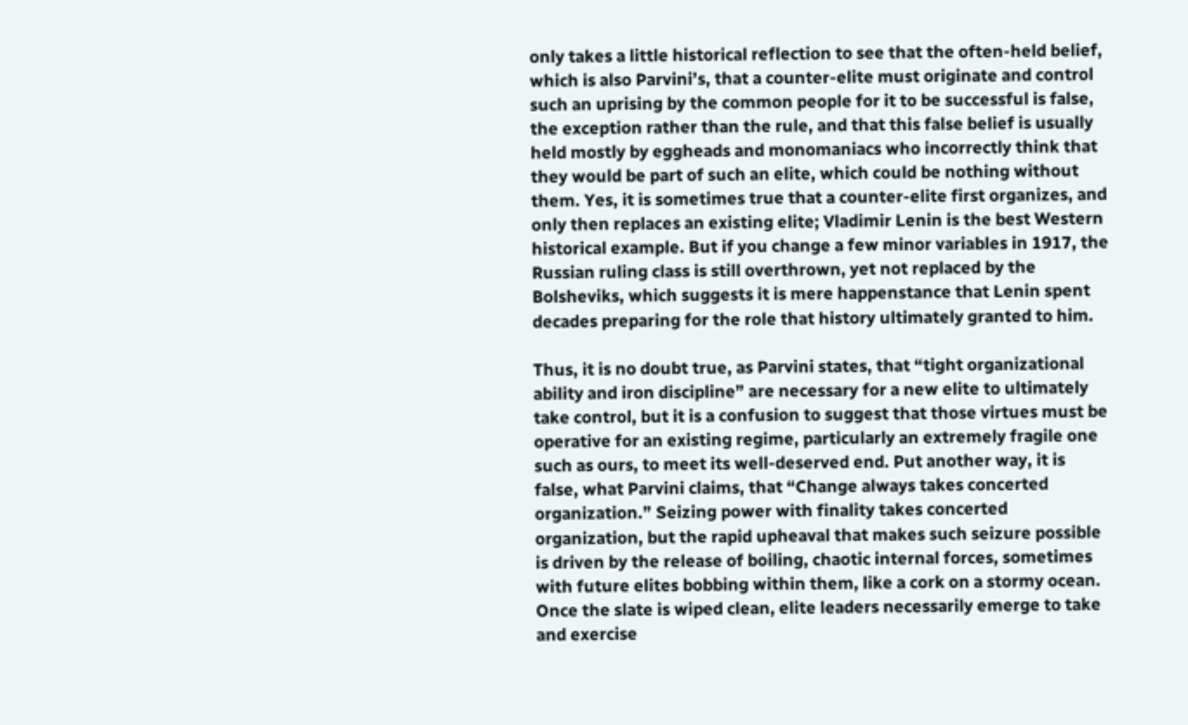only takes a little historical reflection to see that the often-held belief, which is also Parvini’s, that a counter-elite must originate and control such an uprising by the common people for it to be successful is false, the exception rather than the rule, and that this false belief is usually held mostly by eggheads and monomaniacs who incorrectly think that they would be part of such an elite, which could be nothing without them. Yes, it is sometimes true that a counter-elite first organizes, and only then replaces an existing elite; Vladimir Lenin is the best Western historical example. But if you change a few minor variables in 1917, the Russian ruling class is still overthrown, yet not replaced by the Bolsheviks, which suggests it is mere happenstance that Lenin spent decades preparing for the role that history ultimately granted to him.

Thus, it is no doubt true, as Parvini states, that “tight organizational ability and iron discipline” are necessary for a new elite to ultimately take control, but it is a confusion to suggest that those virtues must be operative for an existing regime, particularly an extremely fragile one such as ours, to meet its well-deserved end. Put another way, it is false, what Parvini claims, that “Change always takes concerted organization.” Seizing power with finality takes concerted organization, but the rapid upheaval that makes such seizure possible is driven by the release of boiling, chaotic internal forces, sometimes with future elites bobbing within them, like a cork on a stormy ocean. Once the slate is wiped clean, elite leaders necessarily emerge to take and exercise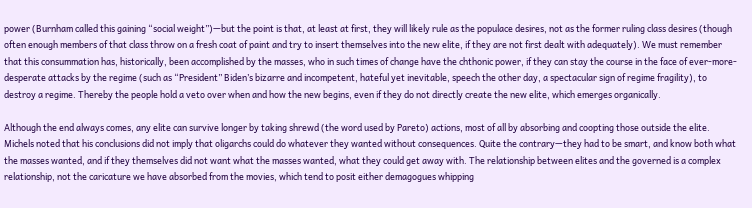power (Burnham called this gaining “social weight”)—but the point is that, at least at first, they will likely rule as the populace desires, not as the former ruling class desires (though often enough members of that class throw on a fresh coat of paint and try to insert themselves into the new elite, if they are not first dealt with adequately). We must remember that this consummation has, historically, been accomplished by the masses, who in such times of change have the chthonic power, if they can stay the course in the face of ever-more-desperate attacks by the regime (such as “President” Biden’s bizarre and incompetent, hateful yet inevitable, speech the other day, a spectacular sign of regime fragility), to destroy a regime. Thereby the people hold a veto over when and how the new begins, even if they do not directly create the new elite, which emerges organically.

Although the end always comes, any elite can survive longer by taking shrewd (the word used by Pareto) actions, most of all by absorbing and coopting those outside the elite. Michels noted that his conclusions did not imply that oligarchs could do whatever they wanted without consequences. Quite the contrary—they had to be smart, and know both what the masses wanted, and if they themselves did not want what the masses wanted, what they could get away with. The relationship between elites and the governed is a complex relationship, not the caricature we have absorbed from the movies, which tend to posit either demagogues whipping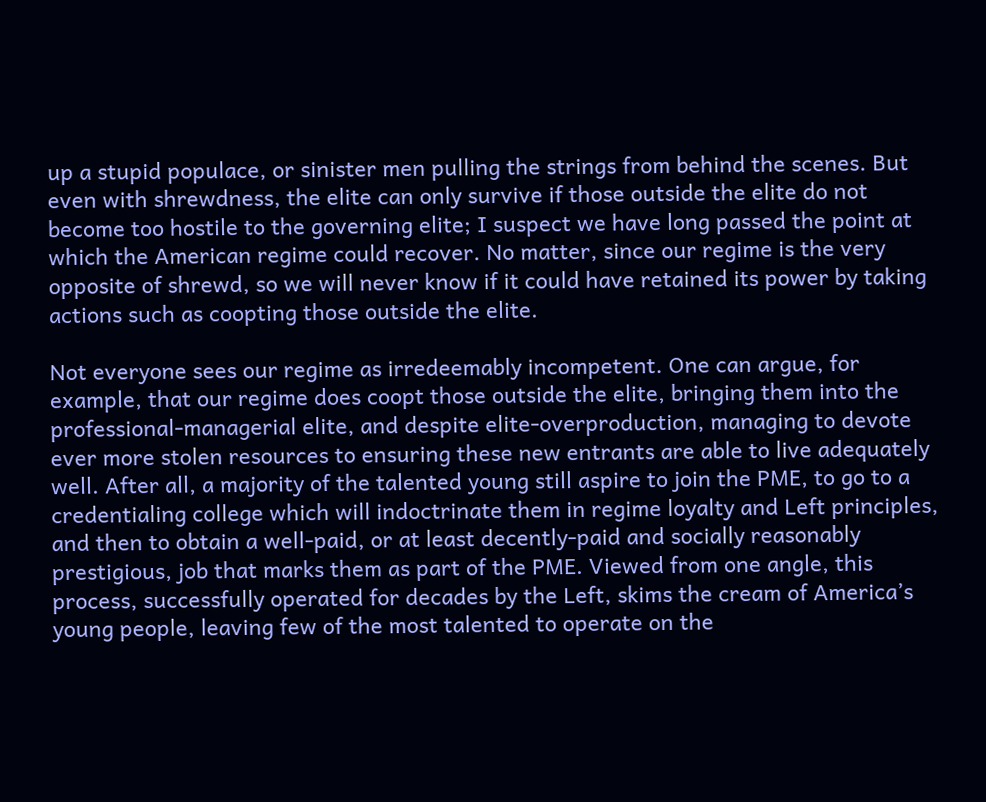up a stupid populace, or sinister men pulling the strings from behind the scenes. But even with shrewdness, the elite can only survive if those outside the elite do not become too hostile to the governing elite; I suspect we have long passed the point at which the American regime could recover. No matter, since our regime is the very opposite of shrewd, so we will never know if it could have retained its power by taking actions such as coopting those outside the elite.

Not everyone sees our regime as irredeemably incompetent. One can argue, for example, that our regime does coopt those outside the elite, bringing them into the professional-managerial elite, and despite elite-overproduction, managing to devote ever more stolen resources to ensuring these new entrants are able to live adequately well. After all, a majority of the talented young still aspire to join the PME, to go to a credentialing college which will indoctrinate them in regime loyalty and Left principles, and then to obtain a well-paid, or at least decently-paid and socially reasonably prestigious, job that marks them as part of the PME. Viewed from one angle, this process, successfully operated for decades by the Left, skims the cream of America’s young people, leaving few of the most talented to operate on the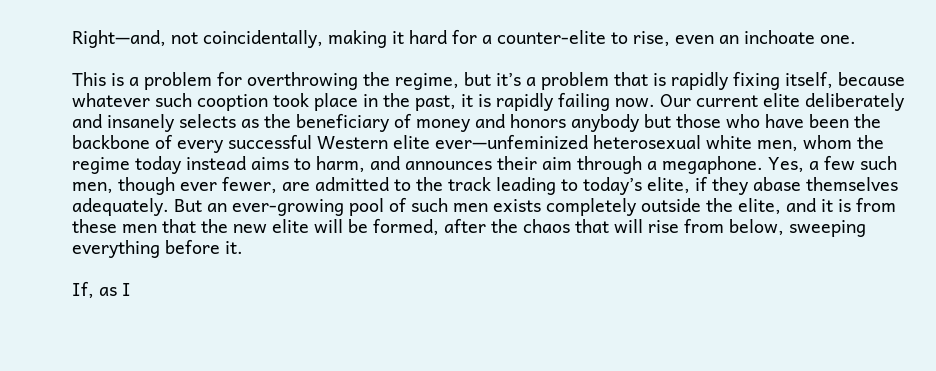Right—and, not coincidentally, making it hard for a counter-elite to rise, even an inchoate one.

This is a problem for overthrowing the regime, but it’s a problem that is rapidly fixing itself, because whatever such cooption took place in the past, it is rapidly failing now. Our current elite deliberately and insanely selects as the beneficiary of money and honors anybody but those who have been the backbone of every successful Western elite ever—unfeminized heterosexual white men, whom the regime today instead aims to harm, and announces their aim through a megaphone. Yes, a few such men, though ever fewer, are admitted to the track leading to today’s elite, if they abase themselves adequately. But an ever-growing pool of such men exists completely outside the elite, and it is from these men that the new elite will be formed, after the chaos that will rise from below, sweeping everything before it.

If, as I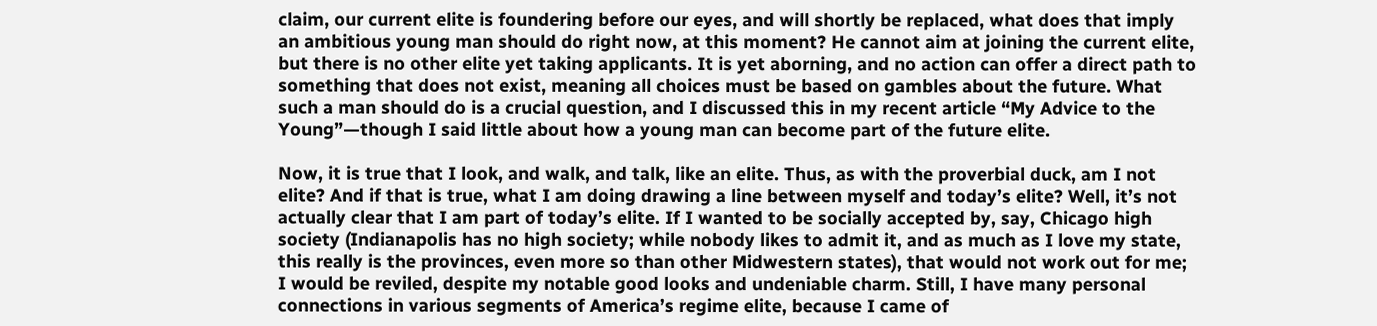claim, our current elite is foundering before our eyes, and will shortly be replaced, what does that imply an ambitious young man should do right now, at this moment? He cannot aim at joining the current elite, but there is no other elite yet taking applicants. It is yet aborning, and no action can offer a direct path to something that does not exist, meaning all choices must be based on gambles about the future. What such a man should do is a crucial question, and I discussed this in my recent article “My Advice to the Young”—though I said little about how a young man can become part of the future elite.

Now, it is true that I look, and walk, and talk, like an elite. Thus, as with the proverbial duck, am I not elite? And if that is true, what I am doing drawing a line between myself and today’s elite? Well, it’s not actually clear that I am part of today’s elite. If I wanted to be socially accepted by, say, Chicago high society (Indianapolis has no high society; while nobody likes to admit it, and as much as I love my state, this really is the provinces, even more so than other Midwestern states), that would not work out for me; I would be reviled, despite my notable good looks and undeniable charm. Still, I have many personal connections in various segments of America’s regime elite, because I came of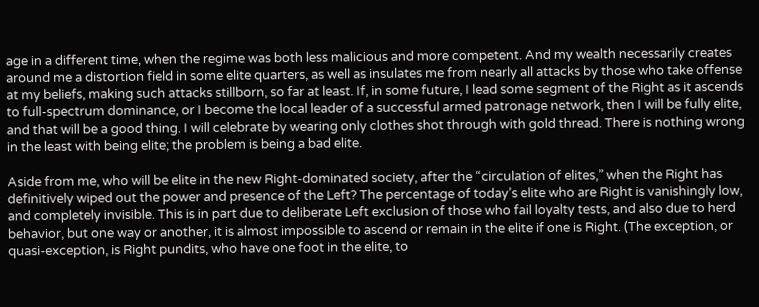age in a different time, when the regime was both less malicious and more competent. And my wealth necessarily creates around me a distortion field in some elite quarters, as well as insulates me from nearly all attacks by those who take offense at my beliefs, making such attacks stillborn, so far at least. If, in some future, I lead some segment of the Right as it ascends to full-spectrum dominance, or I become the local leader of a successful armed patronage network, then I will be fully elite, and that will be a good thing. I will celebrate by wearing only clothes shot through with gold thread. There is nothing wrong in the least with being elite; the problem is being a bad elite.

Aside from me, who will be elite in the new Right-dominated society, after the “circulation of elites,” when the Right has definitively wiped out the power and presence of the Left? The percentage of today’s elite who are Right is vanishingly low, and completely invisible. This is in part due to deliberate Left exclusion of those who fail loyalty tests, and also due to herd behavior, but one way or another, it is almost impossible to ascend or remain in the elite if one is Right. (The exception, or quasi-exception, is Right pundits, who have one foot in the elite, to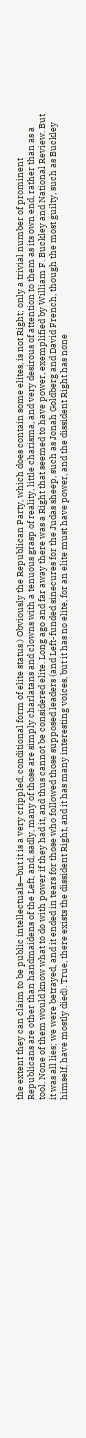the extent they can claim to be public intellectuals—but it is a very crippled, conditional form of elite status.) Obviously the Republican Party, which does contain some elites, is not Right; only a trivial number of prominent Republicans are other than handmaidens of the Left, and, sadly, many of those are simply charlatans and clowns with a tenuous grasp of reality, little charisma, and very desirous of attention to them as its own end, rather than as a tool. None of them would know what to do with power if they had it, and thus cannot be considered elite. Long ago and far away there was a Right that seemed to have power, exemplified by William F. Buckley and National Review. But it was all lies; we were betrayed, and it ended in tears for those who followed those supposed leaders (and Left-funded sinecures for the Judas sheep, such as Jonah Goldberg and David French, though the most guilty, such as Buckley himself, have mostly died). True, there exists the dissident Right, and it has many interesting voices, but it has no elite, for an elite must have power, and the dissident Right has none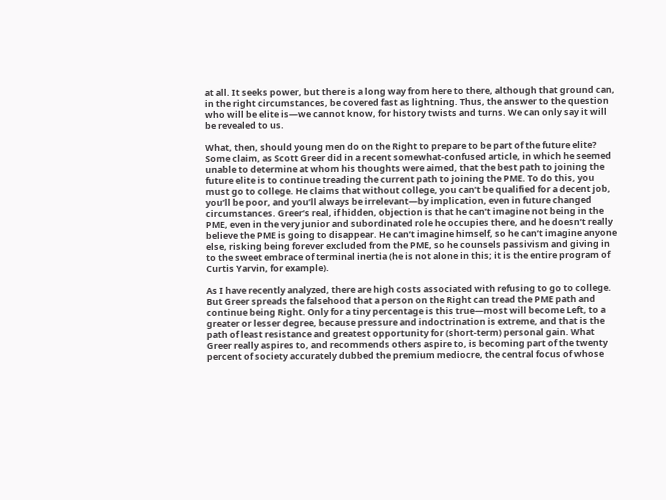at all. It seeks power, but there is a long way from here to there, although that ground can, in the right circumstances, be covered fast as lightning. Thus, the answer to the question who will be elite is—we cannot know, for history twists and turns. We can only say it will be revealed to us.

What, then, should young men do on the Right to prepare to be part of the future elite? Some claim, as Scott Greer did in a recent somewhat-confused article, in which he seemed unable to determine at whom his thoughts were aimed, that the best path to joining the future elite is to continue treading the current path to joining the PME. To do this, you must go to college. He claims that without college, you can’t be qualified for a decent job, you’ll be poor, and you’ll always be irrelevant—by implication, even in future changed circumstances. Greer’s real, if hidden, objection is that he can’t imagine not being in the PME, even in the very junior and subordinated role he occupies there, and he doesn’t really believe the PME is going to disappear. He can’t imagine himself, so he can’t imagine anyone else, risking being forever excluded from the PME, so he counsels passivism and giving in to the sweet embrace of terminal inertia (he is not alone in this; it is the entire program of Curtis Yarvin, for example).

As I have recently analyzed, there are high costs associated with refusing to go to college. But Greer spreads the falsehood that a person on the Right can tread the PME path and continue being Right. Only for a tiny percentage is this true—most will become Left, to a greater or lesser degree, because pressure and indoctrination is extreme, and that is the path of least resistance and greatest opportunity for (short-term) personal gain. What Greer really aspires to, and recommends others aspire to, is becoming part of the twenty percent of society accurately dubbed the premium mediocre, the central focus of whose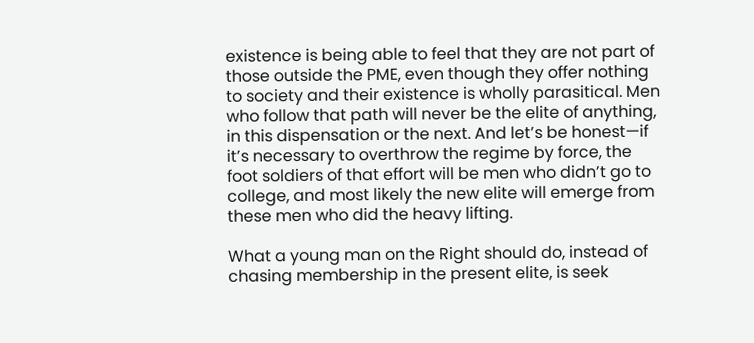existence is being able to feel that they are not part of those outside the PME, even though they offer nothing to society and their existence is wholly parasitical. Men who follow that path will never be the elite of anything, in this dispensation or the next. And let’s be honest—if it’s necessary to overthrow the regime by force, the foot soldiers of that effort will be men who didn’t go to college, and most likely the new elite will emerge from these men who did the heavy lifting.

What a young man on the Right should do, instead of chasing membership in the present elite, is seek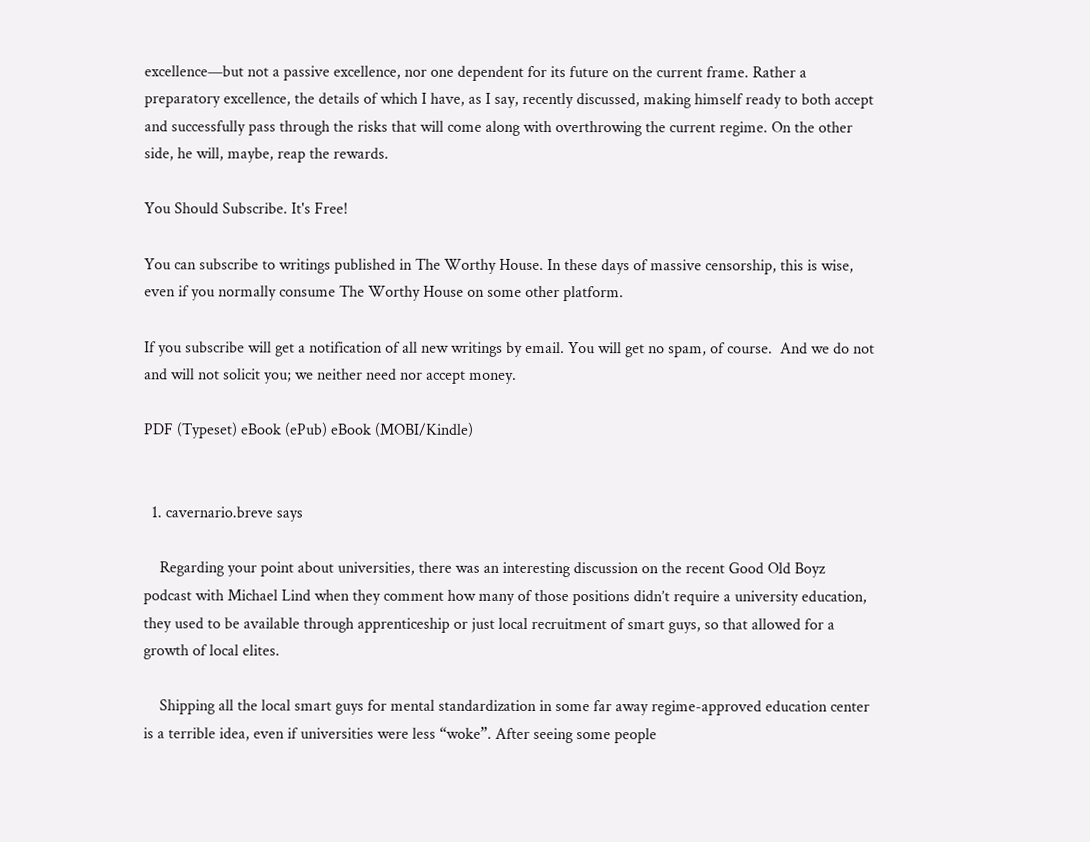excellence—but not a passive excellence, nor one dependent for its future on the current frame. Rather a preparatory excellence, the details of which I have, as I say, recently discussed, making himself ready to both accept and successfully pass through the risks that will come along with overthrowing the current regime. On the other side, he will, maybe, reap the rewards.

You Should Subscribe. It's Free!

You can subscribe to writings published in The Worthy House. In these days of massive censorship, this is wise, even if you normally consume The Worthy House on some other platform.

If you subscribe will get a notification of all new writings by email. You will get no spam, of course.  And we do not and will not solicit you; we neither need nor accept money.

PDF (Typeset) eBook (ePub) eBook (MOBI/Kindle)


  1. cavernario.breve says

    Regarding your point about universities, there was an interesting discussion on the recent Good Old Boyz podcast with Michael Lind when they comment how many of those positions didn’t require a university education, they used to be available through apprenticeship or just local recruitment of smart guys, so that allowed for a growth of local elites.

    Shipping all the local smart guys for mental standardization in some far away regime-approved education center is a terrible idea, even if universities were less “woke”. After seeing some people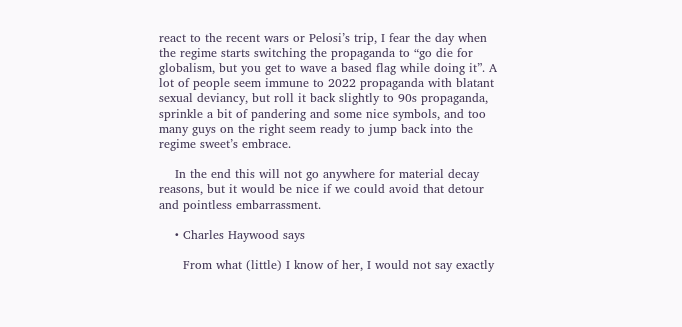react to the recent wars or Pelosi’s trip, I fear the day when the regime starts switching the propaganda to “go die for globalism, but you get to wave a based flag while doing it”. A lot of people seem immune to 2022 propaganda with blatant sexual deviancy, but roll it back slightly to 90s propaganda, sprinkle a bit of pandering and some nice symbols, and too many guys on the right seem ready to jump back into the regime sweet’s embrace.

    In the end this will not go anywhere for material decay reasons, but it would be nice if we could avoid that detour and pointless embarrassment.

    • Charles Haywood says

      From what (little) I know of her, I would not say exactly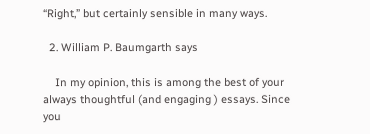“Right,” but certainly sensible in many ways.

  2. William P. Baumgarth says

    In my opinion, this is among the best of your always thoughtful (and engaging ) essays. Since you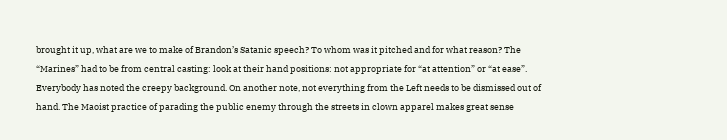brought it up, what are we to make of Brandon’s Satanic speech? To whom was it pitched and for what reason? The “Marines” had to be from central casting: look at their hand positions: not appropriate for “at attention” or “at ease”. Everybody has noted the creepy background. On another note, not everything from the Left needs to be dismissed out of hand. The Maoist practice of parading the public enemy through the streets in clown apparel makes great sense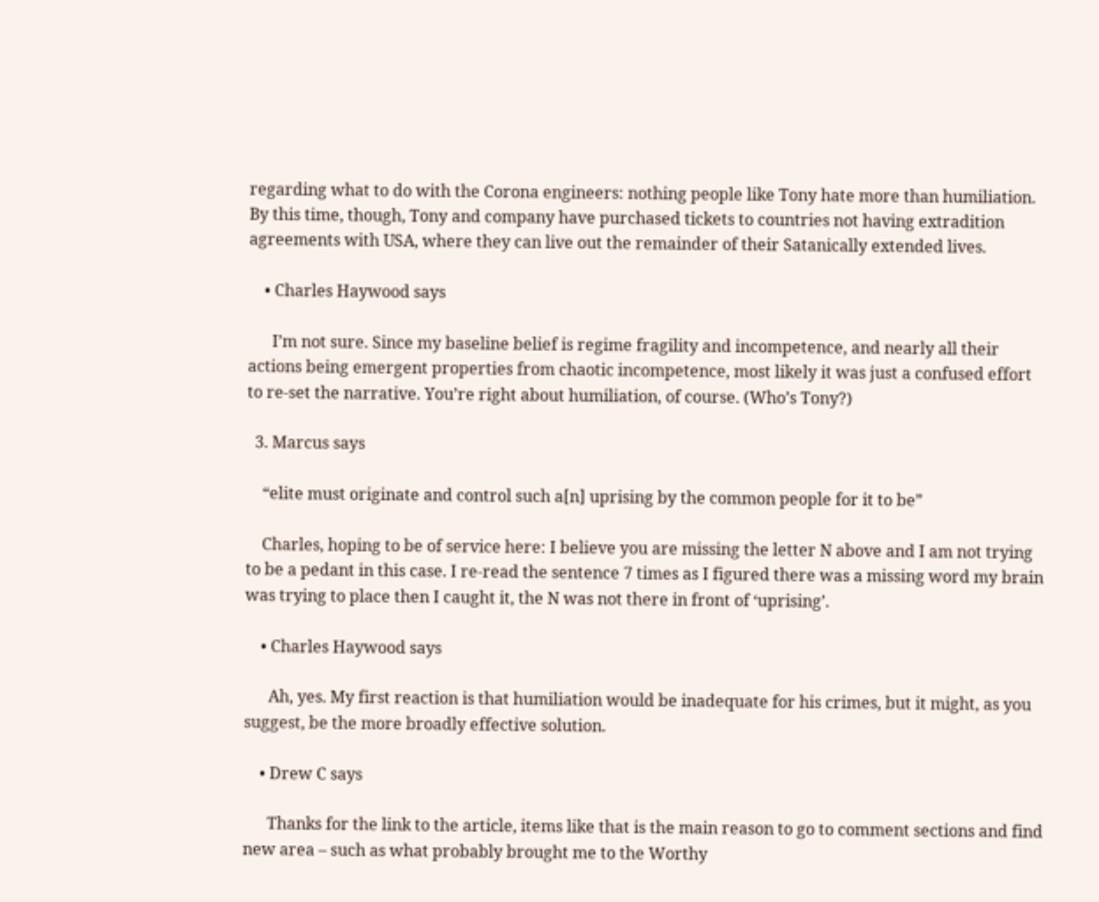regarding what to do with the Corona engineers: nothing people like Tony hate more than humiliation. By this time, though, Tony and company have purchased tickets to countries not having extradition agreements with USA, where they can live out the remainder of their Satanically extended lives.

    • Charles Haywood says

      I’m not sure. Since my baseline belief is regime fragility and incompetence, and nearly all their actions being emergent properties from chaotic incompetence, most likely it was just a confused effort to re-set the narrative. You’re right about humiliation, of course. (Who’s Tony?)

  3. Marcus says

    “elite must originate and control such a[n] uprising by the common people for it to be”

    Charles, hoping to be of service here: I believe you are missing the letter N above and I am not trying to be a pedant in this case. I re-read the sentence 7 times as I figured there was a missing word my brain was trying to place then I caught it, the N was not there in front of ‘uprising’.

    • Charles Haywood says

      Ah, yes. My first reaction is that humiliation would be inadequate for his crimes, but it might, as you suggest, be the more broadly effective solution.

    • Drew C says

      Thanks for the link to the article, items like that is the main reason to go to comment sections and find new area – such as what probably brought me to the Worthy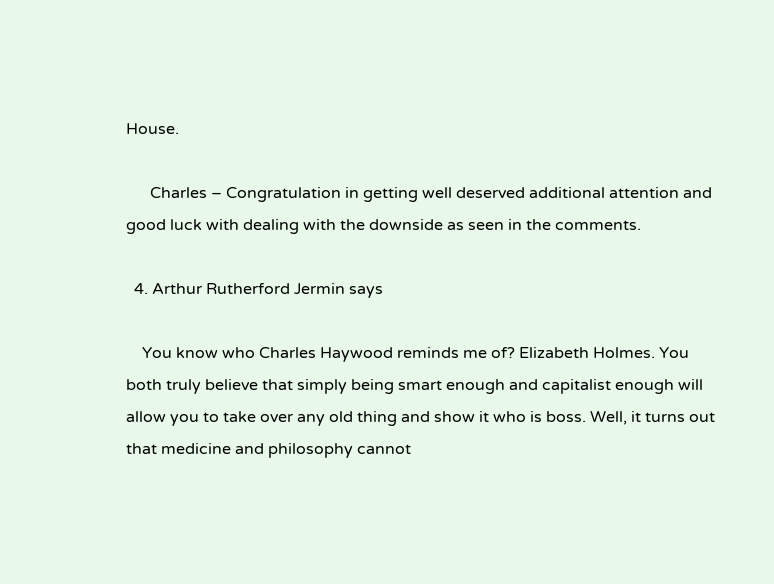House.

      Charles – Congratulation in getting well deserved additional attention and good luck with dealing with the downside as seen in the comments.

  4. Arthur Rutherford Jermin says

    You know who Charles Haywood reminds me of? Elizabeth Holmes. You both truly believe that simply being smart enough and capitalist enough will allow you to take over any old thing and show it who is boss. Well, it turns out that medicine and philosophy cannot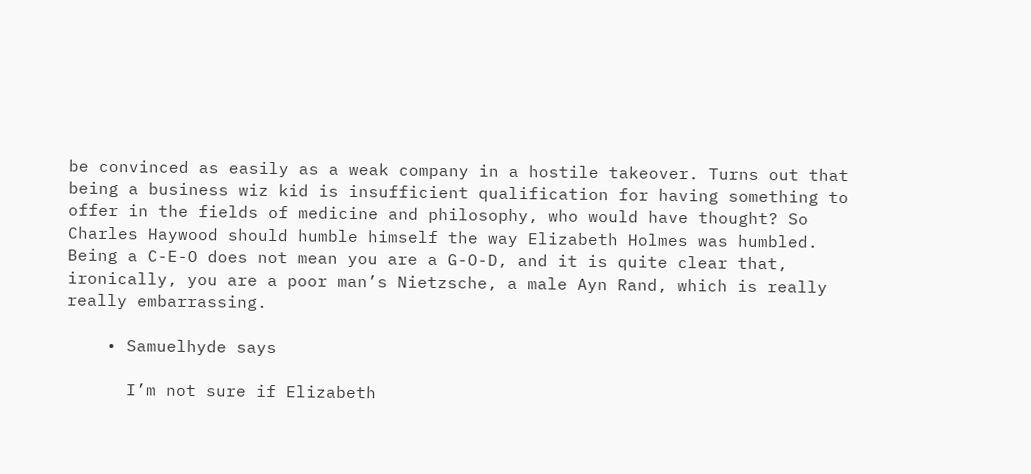be convinced as easily as a weak company in a hostile takeover. Turns out that being a business wiz kid is insufficient qualification for having something to offer in the fields of medicine and philosophy, who would have thought? So Charles Haywood should humble himself the way Elizabeth Holmes was humbled. Being a C-E-O does not mean you are a G-O-D, and it is quite clear that, ironically, you are a poor man’s Nietzsche, a male Ayn Rand, which is really really embarrassing.

    • Samuelhyde says

      I’m not sure if Elizabeth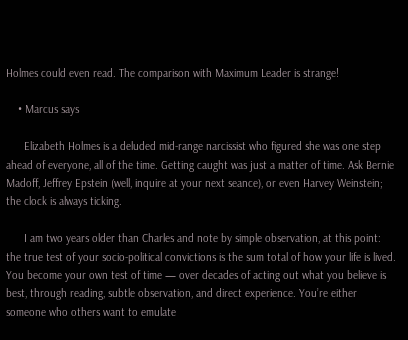Holmes could even read. The comparison with Maximum Leader is strange!

    • Marcus says

      Elizabeth Holmes is a deluded mid-range narcissist who figured she was one step ahead of everyone, all of the time. Getting caught was just a matter of time. Ask Bernie Madoff, Jeffrey Epstein (well, inquire at your next seance), or even Harvey Weinstein; the clock is always ticking.

      I am two years older than Charles and note by simple observation, at this point: the true test of your socio-political convictions is the sum total of how your life is lived. You become your own test of time — over decades of acting out what you believe is best, through reading, subtle observation, and direct experience. You’re either someone who others want to emulate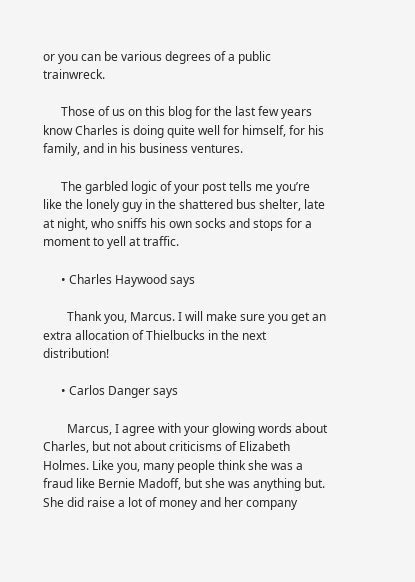or you can be various degrees of a public trainwreck.

      Those of us on this blog for the last few years know Charles is doing quite well for himself, for his family, and in his business ventures.

      The garbled logic of your post tells me you’re like the lonely guy in the shattered bus shelter, late at night, who sniffs his own socks and stops for a moment to yell at traffic.

      • Charles Haywood says

        Thank you, Marcus. I will make sure you get an extra allocation of Thielbucks in the next distribution!

      • Carlos Danger says

        Marcus, I agree with your glowing words about Charles, but not about criticisms of Elizabeth Holmes. Like you, many people think she was a fraud like Bernie Madoff, but she was anything but. She did raise a lot of money and her company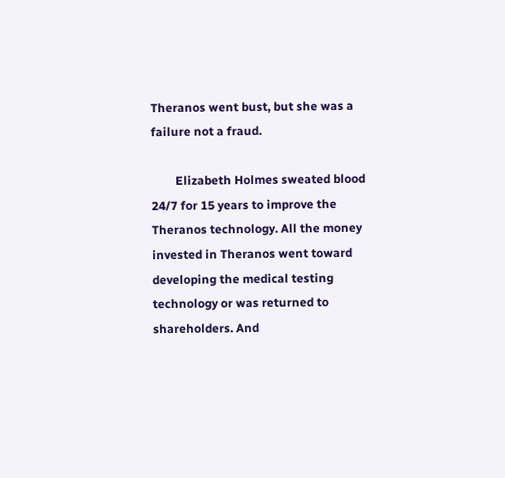Theranos went bust, but she was a failure not a fraud.

        Elizabeth Holmes sweated blood 24/7 for 15 years to improve the Theranos technology. All the money invested in Theranos went toward developing the medical testing technology or was returned to shareholders. And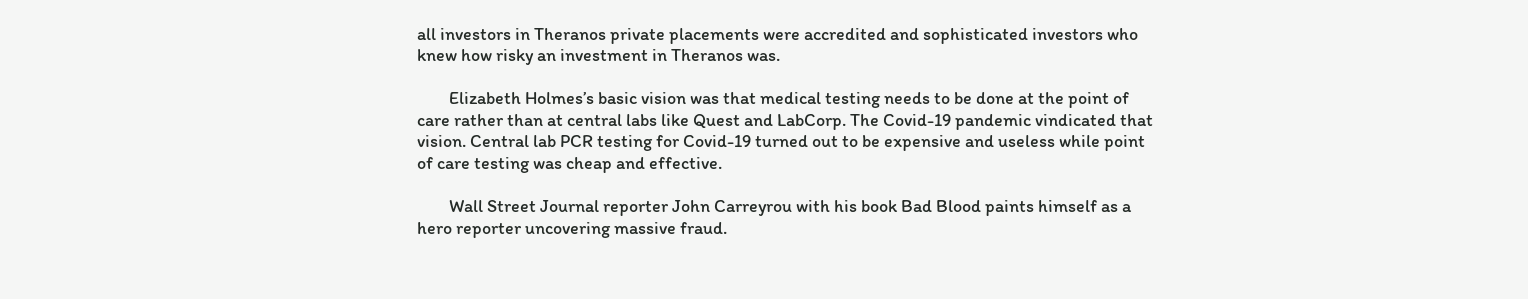all investors in Theranos private placements were accredited and sophisticated investors who knew how risky an investment in Theranos was.

        Elizabeth Holmes’s basic vision was that medical testing needs to be done at the point of care rather than at central labs like Quest and LabCorp. The Covid-19 pandemic vindicated that vision. Central lab PCR testing for Covid-19 turned out to be expensive and useless while point of care testing was cheap and effective.

        Wall Street Journal reporter John Carreyrou with his book Bad Blood paints himself as a hero reporter uncovering massive fraud.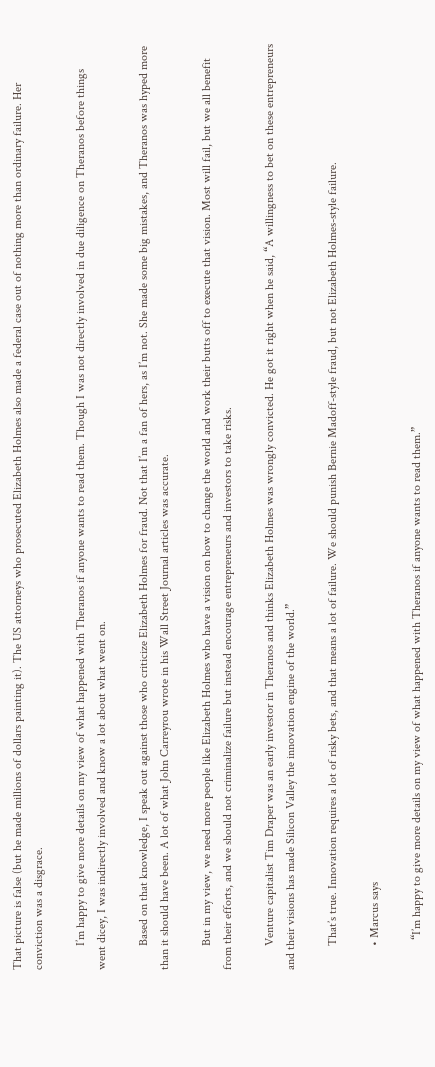That picture is false (but he made millions of dollars painting it). The US attorneys who prosecuted Elizabeth Holmes also made a federal case out of nothing more than ordinary failure. Her conviction was a disgrace.

        I’m happy to give more details on my view of what happened with Theranos if anyone wants to read them. Though I was not directly involved in due diligence on Theranos before things went dicey, I was indirectly involved and know a lot about what went on.

        Based on that knowledge, I speak out against those who criticize Elizabeth Holmes for fraud. Not that I’m a fan of hers, as I’m not. She made some big mistakes, and Theranos was hyped more than it should have been. A lot of what John Carreyrou wrote in his Wall Street Journal articles was accurate.

        But in my view, we need more people like Elizabeth Holmes who have a vision on how to change the world and work their butts off to execute that vision. Most will fail, but we all benefit from their efforts, and we should not criminalize failure but instead encourage entrepreneurs and investors to take risks.

        Venture capitalist Tim Draper was an early investor in Theranos and thinks Elizabeth Holmes was wrongly convicted. He got it right when he said, “A willingness to bet on these entrepreneurs and their visions has made Silicon Valley the innovation engine of the world.”

        That’s true. Innovation requires a lot of risky bets, and that means a lot of failure. We should punish Bernie Madoff-style fraud, but not Elizabeth Holmes-style failure.

        • Marcus says

          “I’m happy to give more details on my view of what happened with Theranos if anyone wants to read them.”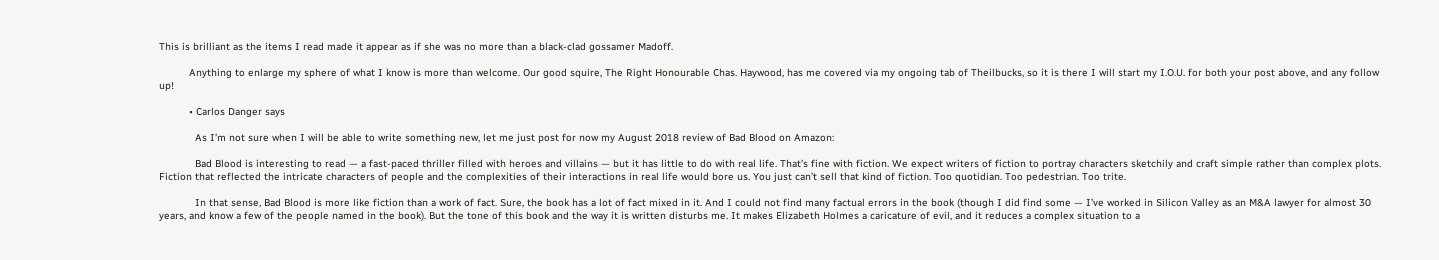This is brilliant as the items I read made it appear as if she was no more than a black-clad gossamer Madoff.

          Anything to enlarge my sphere of what I know is more than welcome. Our good squire, The Right Honourable Chas. Haywood, has me covered via my ongoing tab of Theilbucks, so it is there I will start my I.O.U. for both your post above, and any follow up!

          • Carlos Danger says

            As I’m not sure when I will be able to write something new, let me just post for now my August 2018 review of Bad Blood on Amazon:

            Bad Blood is interesting to read — a fast-paced thriller filled with heroes and villains — but it has little to do with real life. That’s fine with fiction. We expect writers of fiction to portray characters sketchily and craft simple rather than complex plots. Fiction that reflected the intricate characters of people and the complexities of their interactions in real life would bore us. You just can’t sell that kind of fiction. Too quotidian. Too pedestrian. Too trite.

            In that sense, Bad Blood is more like fiction than a work of fact. Sure, the book has a lot of fact mixed in it. And I could not find many factual errors in the book (though I did find some — I’ve worked in Silicon Valley as an M&A lawyer for almost 30 years, and know a few of the people named in the book). But the tone of this book and the way it is written disturbs me. It makes Elizabeth Holmes a caricature of evil, and it reduces a complex situation to a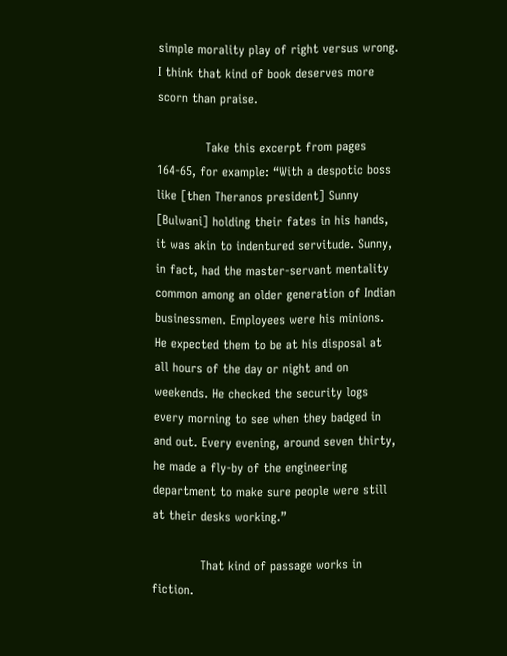simple morality play of right versus wrong. I think that kind of book deserves more scorn than praise.

            Take this excerpt from pages 164-65, for example: “With a despotic boss like [then Theranos president] Sunny [Bulwani] holding their fates in his hands, it was akin to indentured servitude. Sunny, in fact, had the master-servant mentality common among an older generation of Indian businessmen. Employees were his minions. He expected them to be at his disposal at all hours of the day or night and on weekends. He checked the security logs every morning to see when they badged in and out. Every evening, around seven thirty, he made a fly-by of the engineering department to make sure people were still at their desks working.”

            That kind of passage works in fiction.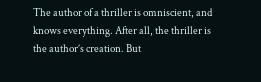The author of a thriller is omniscient, and knows everything. After all, the thriller is the author’s creation. But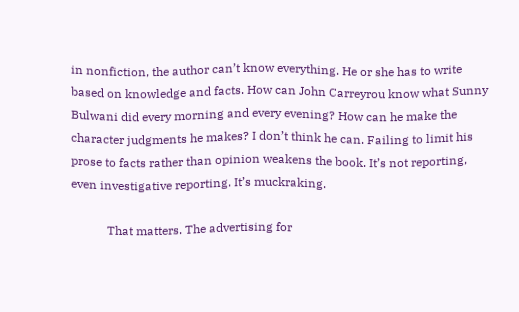in nonfiction, the author can’t know everything. He or she has to write based on knowledge and facts. How can John Carreyrou know what Sunny Bulwani did every morning and every evening? How can he make the character judgments he makes? I don’t think he can. Failing to limit his prose to facts rather than opinion weakens the book. It’s not reporting, even investigative reporting. It’s muckraking.

            That matters. The advertising for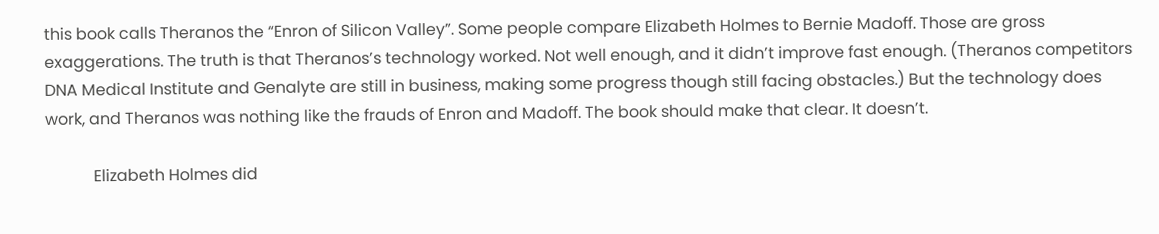this book calls Theranos the “Enron of Silicon Valley”. Some people compare Elizabeth Holmes to Bernie Madoff. Those are gross exaggerations. The truth is that Theranos’s technology worked. Not well enough, and it didn’t improve fast enough. (Theranos competitors DNA Medical Institute and Genalyte are still in business, making some progress though still facing obstacles.) But the technology does work, and Theranos was nothing like the frauds of Enron and Madoff. The book should make that clear. It doesn’t.

            Elizabeth Holmes did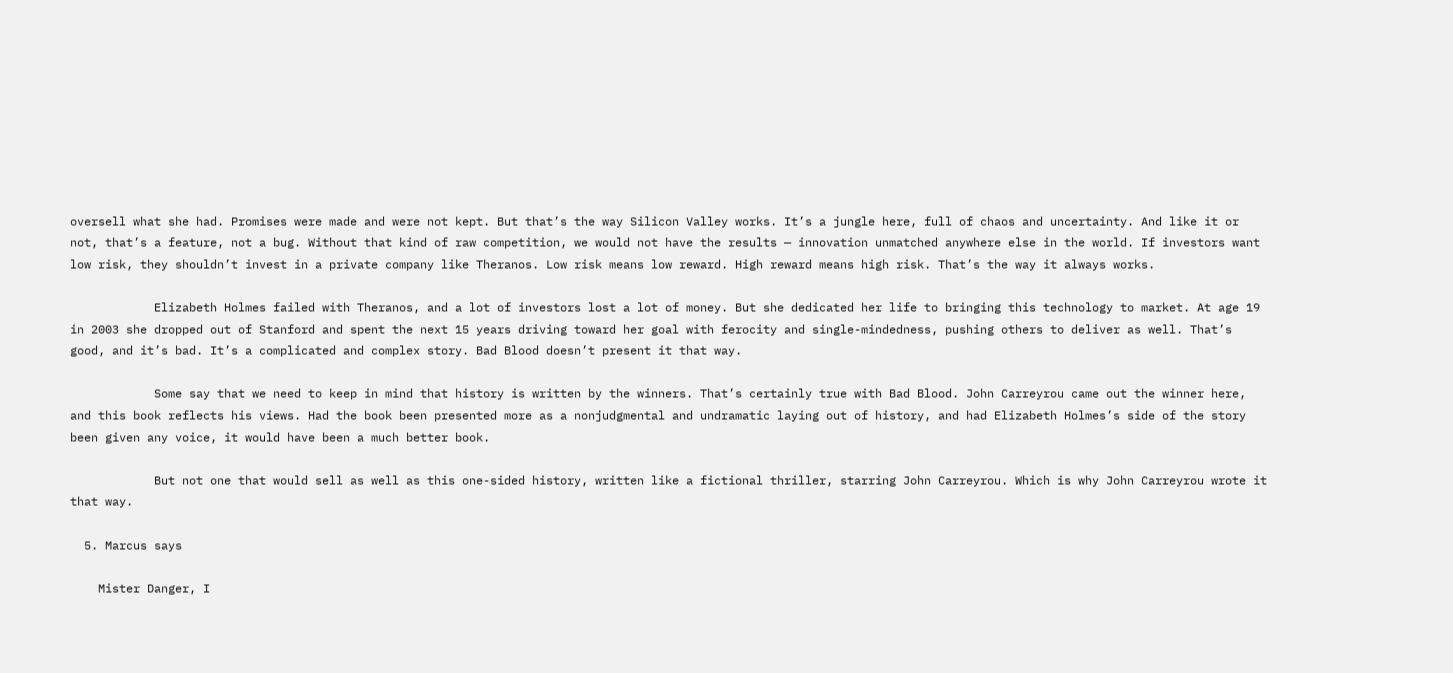oversell what she had. Promises were made and were not kept. But that’s the way Silicon Valley works. It’s a jungle here, full of chaos and uncertainty. And like it or not, that’s a feature, not a bug. Without that kind of raw competition, we would not have the results — innovation unmatched anywhere else in the world. If investors want low risk, they shouldn’t invest in a private company like Theranos. Low risk means low reward. High reward means high risk. That’s the way it always works.

            Elizabeth Holmes failed with Theranos, and a lot of investors lost a lot of money. But she dedicated her life to bringing this technology to market. At age 19 in 2003 she dropped out of Stanford and spent the next 15 years driving toward her goal with ferocity and single-mindedness, pushing others to deliver as well. That’s good, and it’s bad. It’s a complicated and complex story. Bad Blood doesn’t present it that way.

            Some say that we need to keep in mind that history is written by the winners. That’s certainly true with Bad Blood. John Carreyrou came out the winner here, and this book reflects his views. Had the book been presented more as a nonjudgmental and undramatic laying out of history, and had Elizabeth Holmes’s side of the story been given any voice, it would have been a much better book.

            But not one that would sell as well as this one-sided history, written like a fictional thriller, starring John Carreyrou. Which is why John Carreyrou wrote it that way.

  5. Marcus says

    Mister Danger, I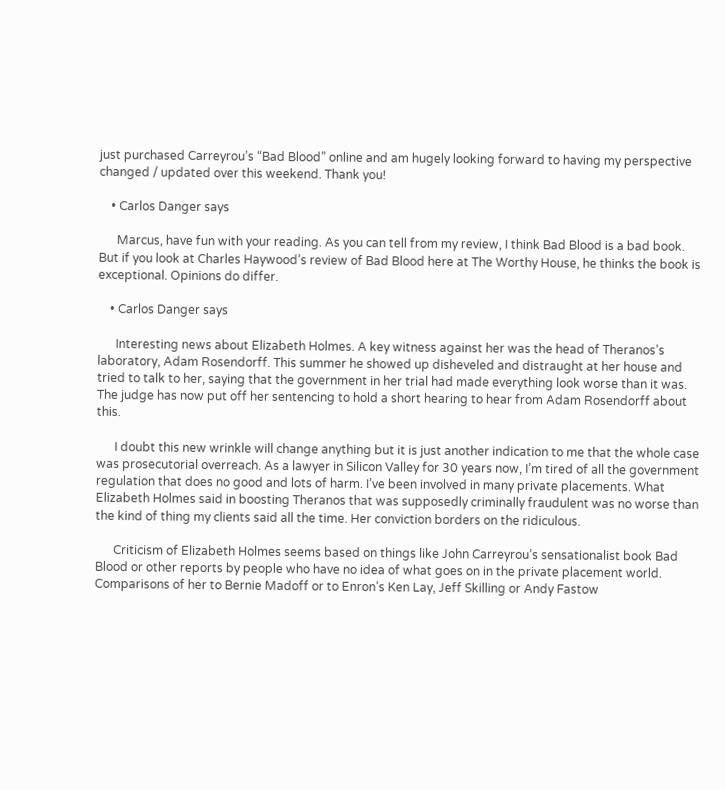just purchased Carreyrou’s “Bad Blood” online and am hugely looking forward to having my perspective changed / updated over this weekend. Thank you!

    • Carlos Danger says

      Marcus, have fun with your reading. As you can tell from my review, I think Bad Blood is a bad book. But if you look at Charles Haywood’s review of Bad Blood here at The Worthy House, he thinks the book is exceptional. Opinions do differ.

    • Carlos Danger says

      Interesting news about Elizabeth Holmes. A key witness against her was the head of Theranos’s laboratory, Adam Rosendorff. This summer he showed up disheveled and distraught at her house and tried to talk to her, saying that the government in her trial had made everything look worse than it was. The judge has now put off her sentencing to hold a short hearing to hear from Adam Rosendorff about this.

      I doubt this new wrinkle will change anything but it is just another indication to me that the whole case was prosecutorial overreach. As a lawyer in Silicon Valley for 30 years now, I’m tired of all the government regulation that does no good and lots of harm. I’ve been involved in many private placements. What Elizabeth Holmes said in boosting Theranos that was supposedly criminally fraudulent was no worse than the kind of thing my clients said all the time. Her conviction borders on the ridiculous.

      Criticism of Elizabeth Holmes seems based on things like John Carreyrou’s sensationalist book Bad Blood or other reports by people who have no idea of what goes on in the private placement world. Comparisons of her to Bernie Madoff or to Enron’s Ken Lay, Jeff Skilling or Andy Fastow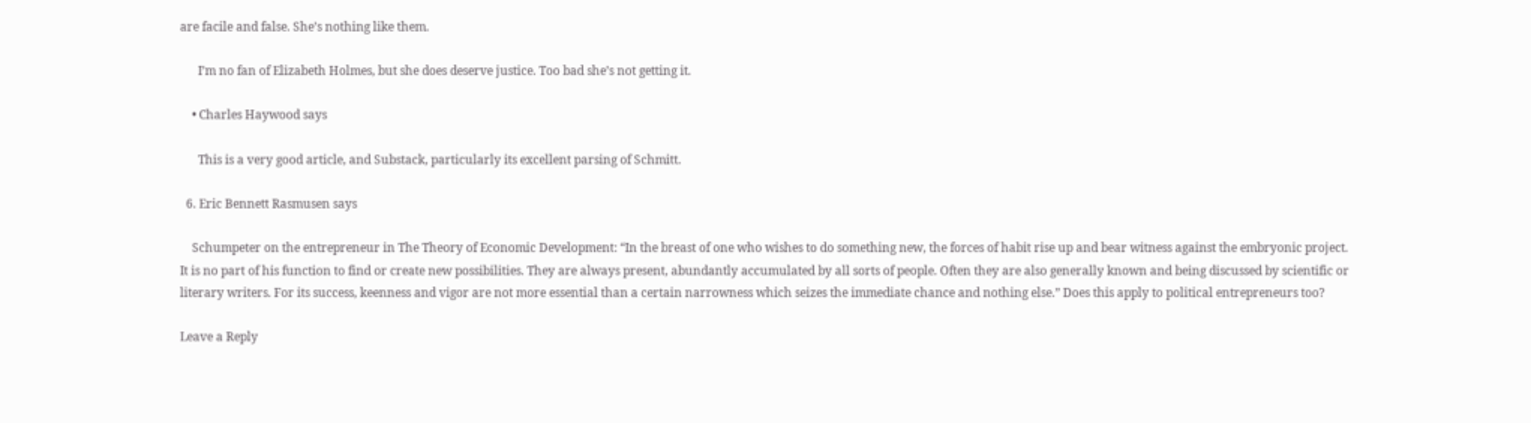are facile and false. She’s nothing like them.

      I’m no fan of Elizabeth Holmes, but she does deserve justice. Too bad she’s not getting it.

    • Charles Haywood says

      This is a very good article, and Substack, particularly its excellent parsing of Schmitt.

  6. Eric Bennett Rasmusen says

    Schumpeter on the entrepreneur in The Theory of Economic Development: “In the breast of one who wishes to do something new, the forces of habit rise up and bear witness against the embryonic project. It is no part of his function to find or create new possibilities. They are always present, abundantly accumulated by all sorts of people. Often they are also generally known and being discussed by scientific or literary writers. For its success, keenness and vigor are not more essential than a certain narrowness which seizes the immediate chance and nothing else.” Does this apply to political entrepreneurs too?

Leave a Reply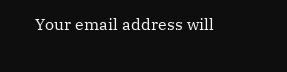Your email address will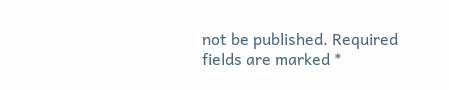not be published. Required fields are marked *